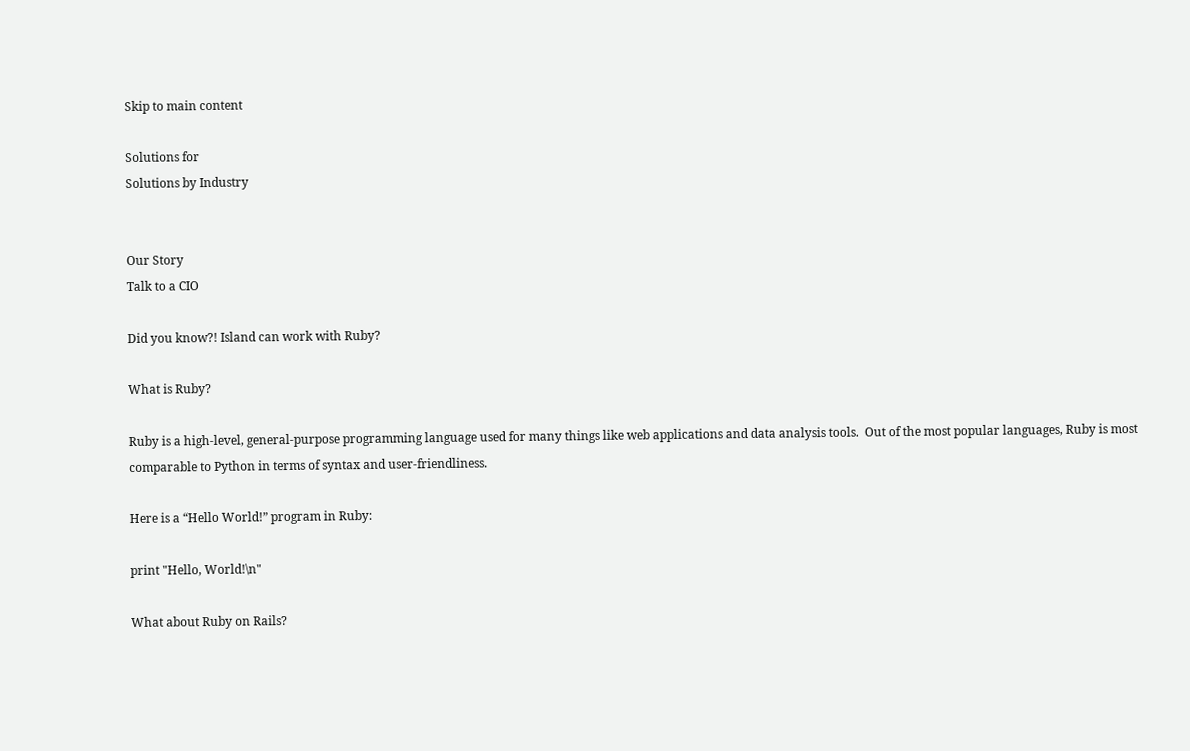Skip to main content

Solutions for
Solutions by Industry


Our Story
Talk to a CIO

Did you know?! Island can work with Ruby?

What is Ruby?

Ruby is a high-level, general-purpose programming language used for many things like web applications and data analysis tools.  Out of the most popular languages, Ruby is most comparable to Python in terms of syntax and user-friendliness.

Here is a “Hello World!” program in Ruby:

print "Hello, World!\n"

What about Ruby on Rails?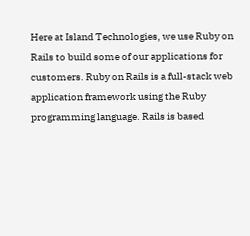Here at Island Technologies, we use Ruby on Rails to build some of our applications for customers. Ruby on Rails is a full-stack web application framework using the Ruby programming language. Rails is based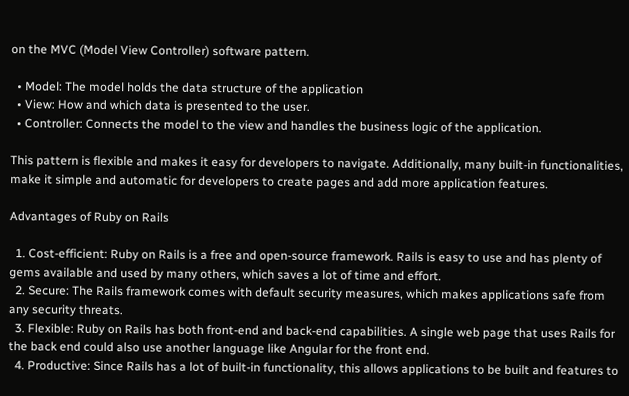on the MVC (Model View Controller) software pattern.

  • Model: The model holds the data structure of the application
  • View: How and which data is presented to the user.
  • Controller: Connects the model to the view and handles the business logic of the application.

This pattern is flexible and makes it easy for developers to navigate. Additionally, many built-in functionalities, make it simple and automatic for developers to create pages and add more application features.

Advantages of Ruby on Rails

  1. Cost-efficient: Ruby on Rails is a free and open-source framework. Rails is easy to use and has plenty of gems available and used by many others, which saves a lot of time and effort.
  2. Secure: The Rails framework comes with default security measures, which makes applications safe from any security threats.
  3. Flexible: Ruby on Rails has both front-end and back-end capabilities. A single web page that uses Rails for the back end could also use another language like Angular for the front end.
  4. Productive: Since Rails has a lot of built-in functionality, this allows applications to be built and features to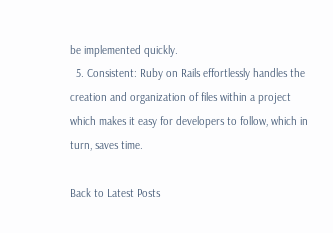be implemented quickly.
  5. Consistent: Ruby on Rails effortlessly handles the creation and organization of files within a project which makes it easy for developers to follow, which in turn, saves time.

Back to Latest Posts